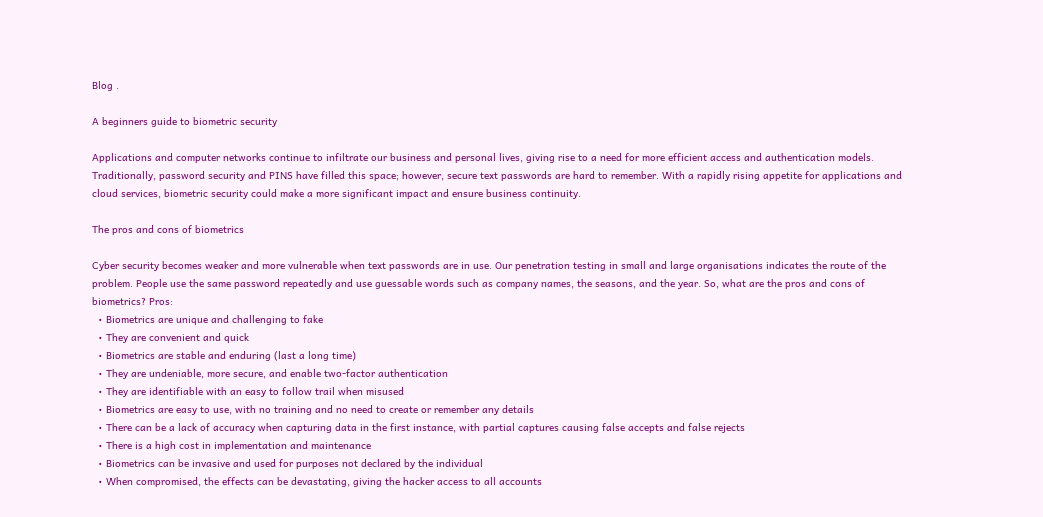Blog .

A beginners guide to biometric security

Applications and computer networks continue to infiltrate our business and personal lives, giving rise to a need for more efficient access and authentication models. Traditionally, password security and PINS have filled this space; however, secure text passwords are hard to remember. With a rapidly rising appetite for applications and cloud services, biometric security could make a more significant impact and ensure business continuity.

The pros and cons of biometrics

Cyber security becomes weaker and more vulnerable when text passwords are in use. Our penetration testing in small and large organisations indicates the route of the problem. People use the same password repeatedly and use guessable words such as company names, the seasons, and the year. So, what are the pros and cons of biometrics? Pros:
  • Biometrics are unique and challenging to fake
  • They are convenient and quick
  • Biometrics are stable and enduring (last a long time)
  • They are undeniable, more secure, and enable two-factor authentication
  • They are identifiable with an easy to follow trail when misused
  • Biometrics are easy to use, with no training and no need to create or remember any details
  • There can be a lack of accuracy when capturing data in the first instance, with partial captures causing false accepts and false rejects
  • There is a high cost in implementation and maintenance
  • Biometrics can be invasive and used for purposes not declared by the individual
  • When compromised, the effects can be devastating, giving the hacker access to all accounts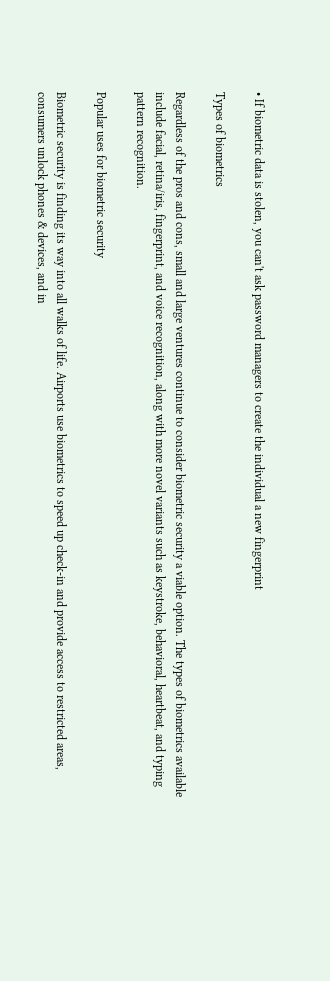• If biometric data is stolen, you can't ask password managers to create the individual a new fingerprint

Types of biometrics

Regardless of the pros and cons, small and large ventures continue to consider biometric security a viable option. The types of biometrics available include facial, retina/iris, fingerprint, and voice recognition, along with more novel variants such as keystroke, behavioral, heartbeat, and typing pattern recognition.

Popular uses for biometric security

Biometric security is finding its way into all walks of life. Airports use biometrics to speed up check-in and provide access to restricted areas, consumers unlock phones & devices, and in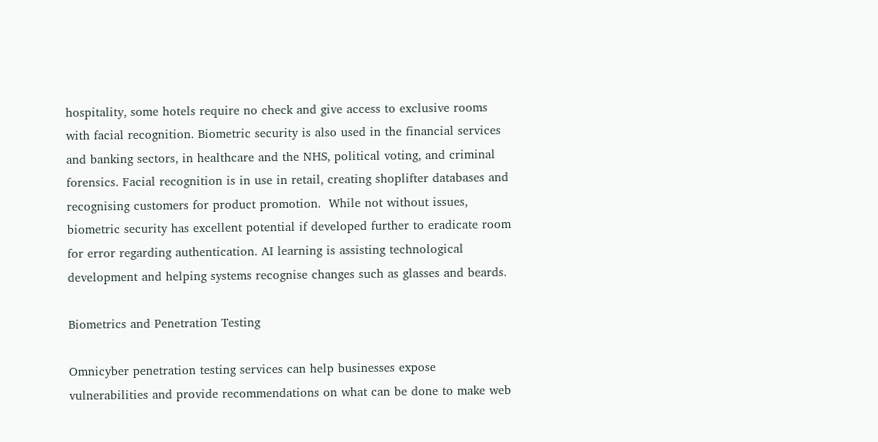hospitality, some hotels require no check and give access to exclusive rooms with facial recognition. Biometric security is also used in the financial services and banking sectors, in healthcare and the NHS, political voting, and criminal forensics. Facial recognition is in use in retail, creating shoplifter databases and recognising customers for product promotion.  While not without issues, biometric security has excellent potential if developed further to eradicate room for error regarding authentication. AI learning is assisting technological development and helping systems recognise changes such as glasses and beards.

Biometrics and Penetration Testing

Omnicyber penetration testing services can help businesses expose vulnerabilities and provide recommendations on what can be done to make web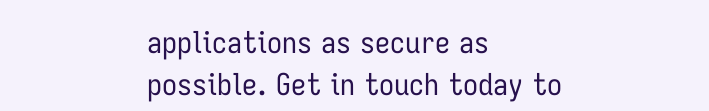applications as secure as possible. Get in touch today to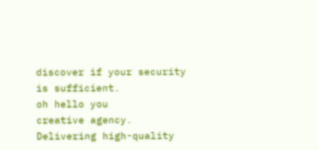discover if your security is sufficient.
oh hello you
creative agency.
Delivering high-quality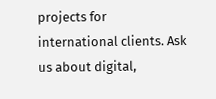projects for international clients. Ask us about digital,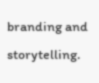branding and storytelling.